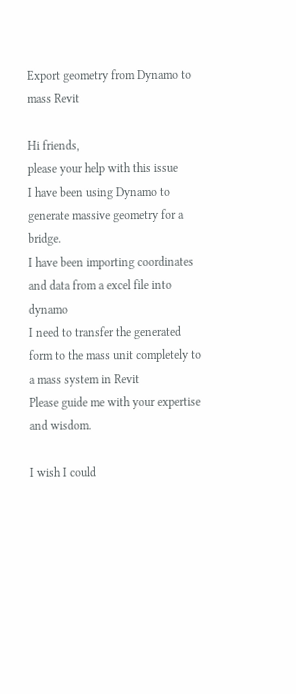Export geometry from Dynamo to mass Revit

Hi friends,
please your help with this issue
I have been using Dynamo to generate massive geometry for a bridge.
I have been importing coordinates and data from a excel file into dynamo
I need to transfer the generated form to the mass unit completely to a mass system in Revit
Please guide me with your expertise and wisdom.

I wish I could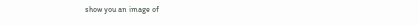show you an image of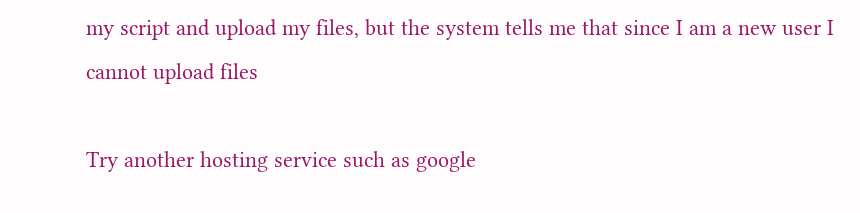my script and upload my files, but the system tells me that since I am a new user I cannot upload files

Try another hosting service such as google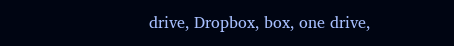drive, Dropbox, box, one drive,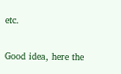etc.

Good idea, here the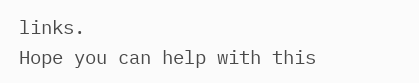links.
Hope you can help with this